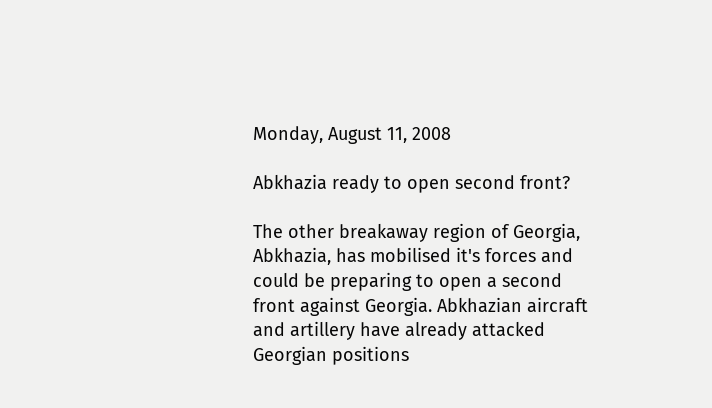Monday, August 11, 2008

Abkhazia ready to open second front?

The other breakaway region of Georgia, Abkhazia, has mobilised it's forces and could be preparing to open a second front against Georgia. Abkhazian aircraft and artillery have already attacked Georgian positions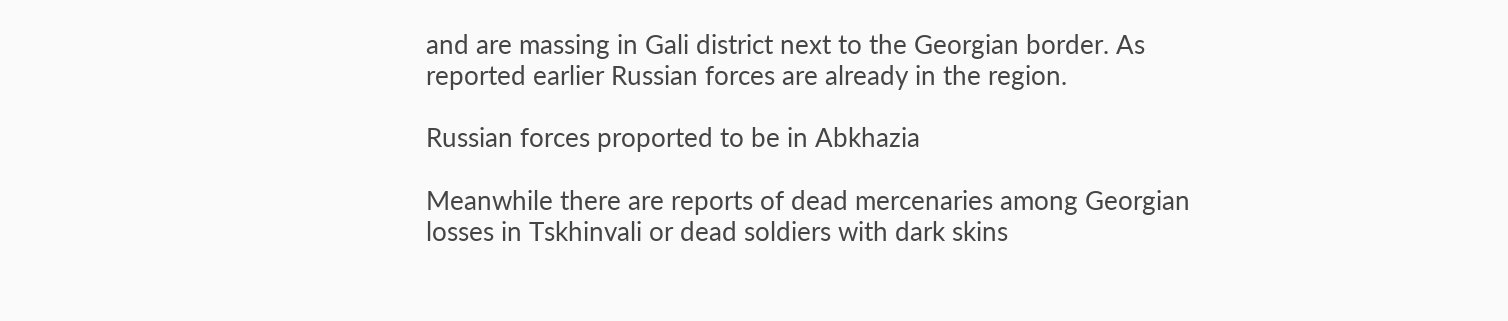and are massing in Gali district next to the Georgian border. As reported earlier Russian forces are already in the region.

Russian forces proported to be in Abkhazia

Meanwhile there are reports of dead mercenaries among Georgian losses in Tskhinvali or dead soldiers with dark skins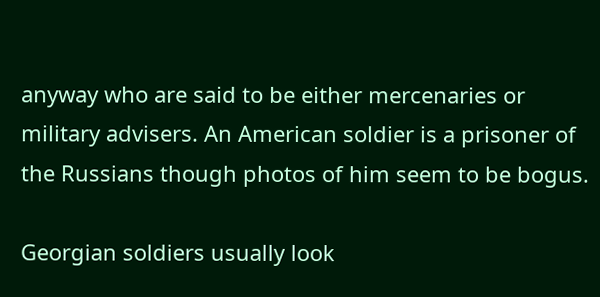anyway who are said to be either mercenaries or military advisers. An American soldier is a prisoner of the Russians though photos of him seem to be bogus.

Georgian soldiers usually look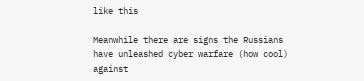like this

Meanwhile there are signs the Russians have unleashed cyber warfare (how cool) against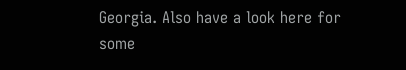Georgia. Also have a look here for some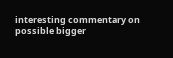interesting commentary on possible bigger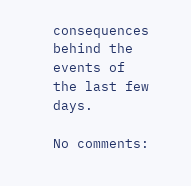consequences behind the events of the last few days.

No comments: